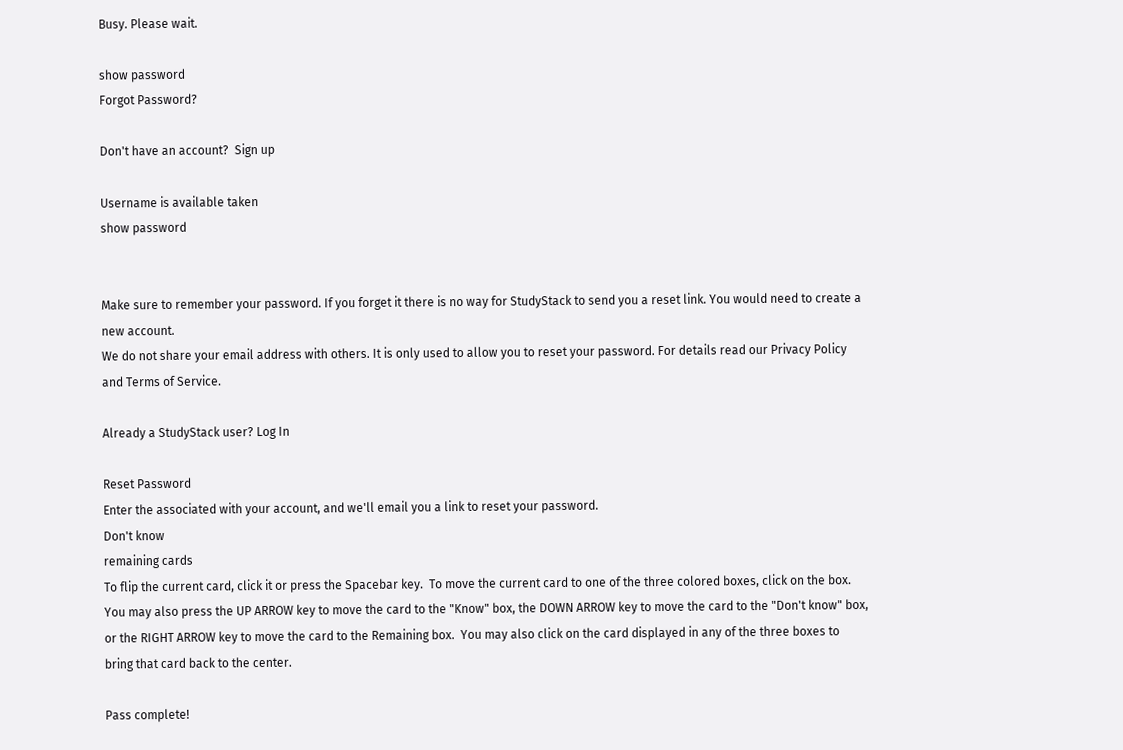Busy. Please wait.

show password
Forgot Password?

Don't have an account?  Sign up

Username is available taken
show password


Make sure to remember your password. If you forget it there is no way for StudyStack to send you a reset link. You would need to create a new account.
We do not share your email address with others. It is only used to allow you to reset your password. For details read our Privacy Policy and Terms of Service.

Already a StudyStack user? Log In

Reset Password
Enter the associated with your account, and we'll email you a link to reset your password.
Don't know
remaining cards
To flip the current card, click it or press the Spacebar key.  To move the current card to one of the three colored boxes, click on the box.  You may also press the UP ARROW key to move the card to the "Know" box, the DOWN ARROW key to move the card to the "Don't know" box, or the RIGHT ARROW key to move the card to the Remaining box.  You may also click on the card displayed in any of the three boxes to bring that card back to the center.

Pass complete!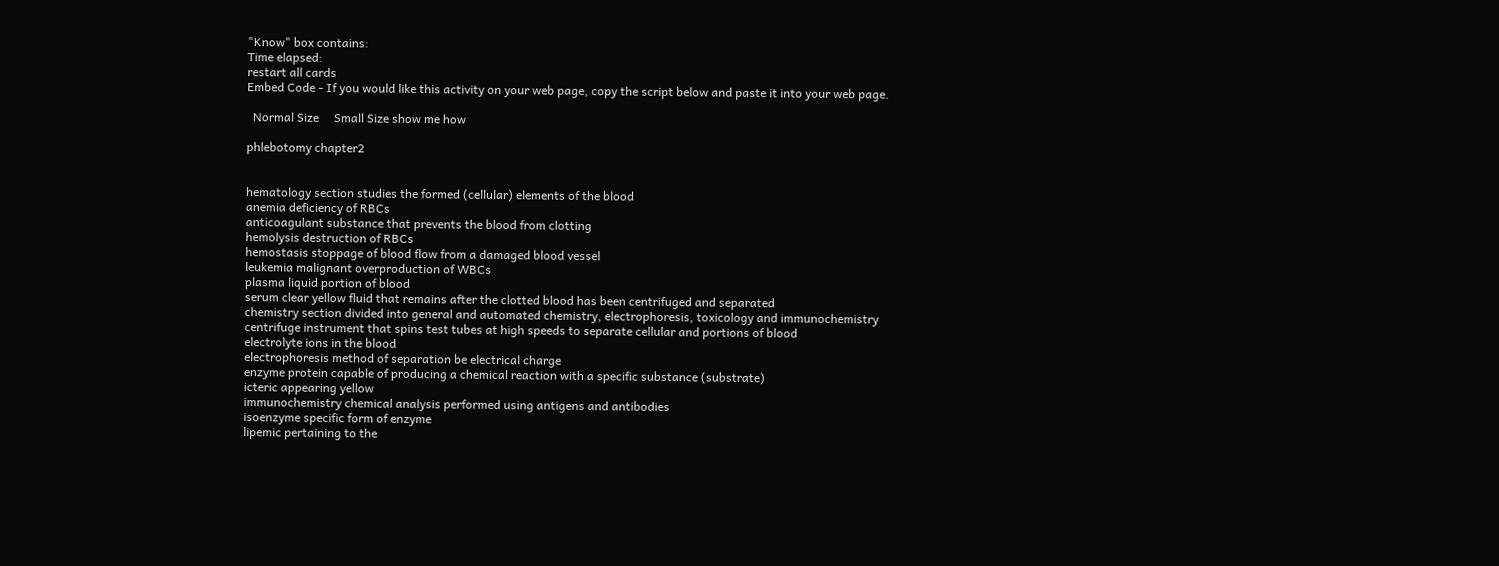"Know" box contains:
Time elapsed:
restart all cards
Embed Code - If you would like this activity on your web page, copy the script below and paste it into your web page.

  Normal Size     Small Size show me how

phlebotomy chapter2


hematology section studies the formed (cellular) elements of the blood
anemia deficiency of RBCs
anticoagulant substance that prevents the blood from clotting
hemolysis destruction of RBCs
hemostasis stoppage of blood flow from a damaged blood vessel
leukemia malignant overproduction of WBCs
plasma liquid portion of blood
serum clear yellow fluid that remains after the clotted blood has been centrifuged and separated
chemistry section divided into general and automated chemistry, electrophoresis, toxicology and immunochemistry
centrifuge instrument that spins test tubes at high speeds to separate cellular and portions of blood
electrolyte ions in the blood
electrophoresis method of separation be electrical charge
enzyme protein capable of producing a chemical reaction with a specific substance (substrate)
icteric appearing yellow
immunochemistry chemical analysis performed using antigens and antibodies
isoenzyme specific form of enzyme
lipemic pertaining to the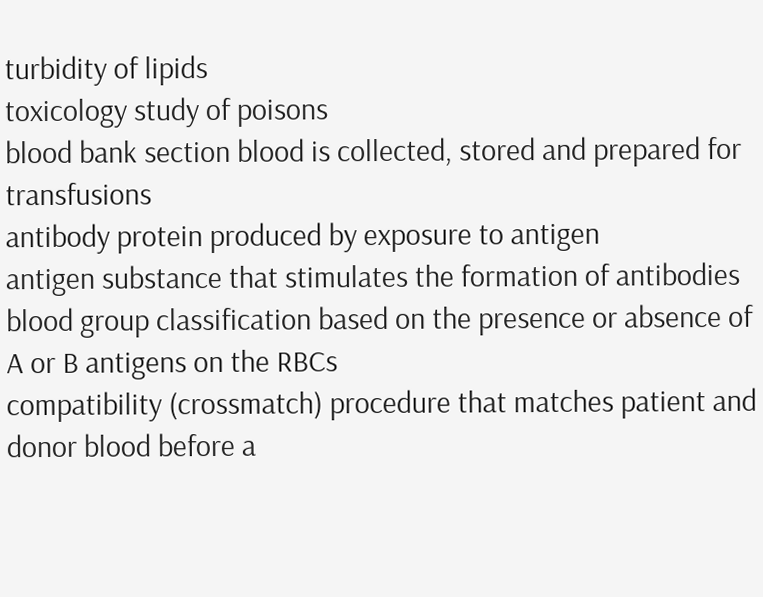turbidity of lipids
toxicology study of poisons
blood bank section blood is collected, stored and prepared for transfusions
antibody protein produced by exposure to antigen
antigen substance that stimulates the formation of antibodies
blood group classification based on the presence or absence of A or B antigens on the RBCs
compatibility (crossmatch) procedure that matches patient and donor blood before a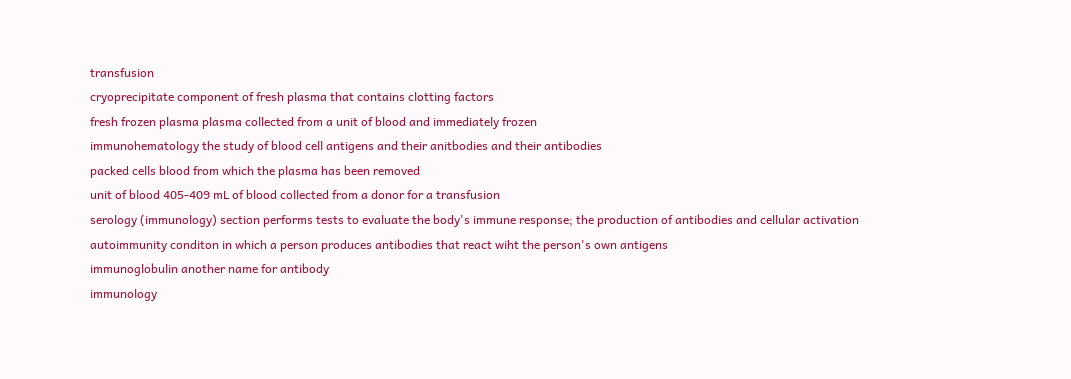transfusion
cryoprecipitate component of fresh plasma that contains clotting factors
fresh frozen plasma plasma collected from a unit of blood and immediately frozen
immunohematology the study of blood cell antigens and their anitbodies and their antibodies
packed cells blood from which the plasma has been removed
unit of blood 405-409 mL of blood collected from a donor for a transfusion
serology (immunology) section performs tests to evaluate the body's immune response; the production of antibodies and cellular activation
autoimmunity conditon in which a person produces antibodies that react wiht the person's own antigens
immunoglobulin another name for antibody
immunology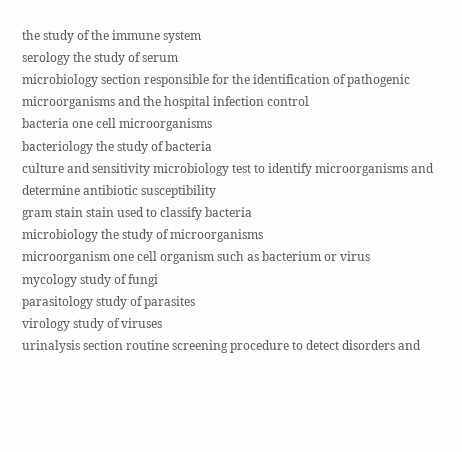the study of the immune system
serology the study of serum
microbiology section responsible for the identification of pathogenic microorganisms and the hospital infection control
bacteria one cell microorganisms
bacteriology the study of bacteria
culture and sensitivity microbiology test to identify microorganisms and determine antibiotic susceptibility
gram stain stain used to classify bacteria
microbiology the study of microorganisms
microorganism one cell organism such as bacterium or virus
mycology study of fungi
parasitology study of parasites
virology study of viruses
urinalysis section routine screening procedure to detect disorders and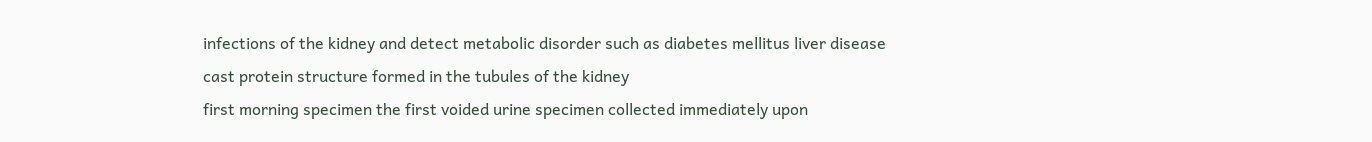infections of the kidney and detect metabolic disorder such as diabetes mellitus liver disease
cast protein structure formed in the tubules of the kidney
first morning specimen the first voided urine specimen collected immediately upon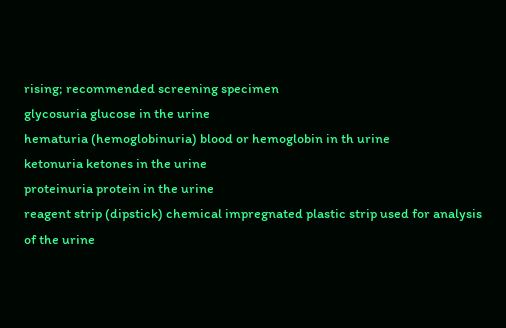rising; recommended screening specimen
glycosuria glucose in the urine
hematuria (hemoglobinuria) blood or hemoglobin in th urine
ketonuria ketones in the urine
proteinuria protein in the urine
reagent strip (dipstick) chemical impregnated plastic strip used for analysis of the urine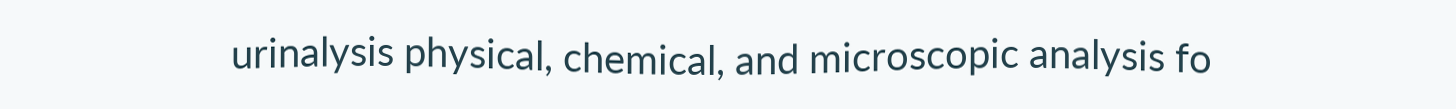urinalysis physical, chemical, and microscopic analysis fo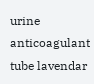urine
anticoagulant tube lavendar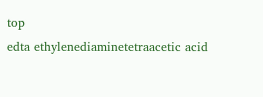top
edta ethylenediaminetetraacetic acid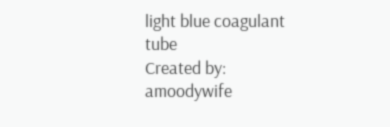light blue coagulant tube
Created by: amoodywife